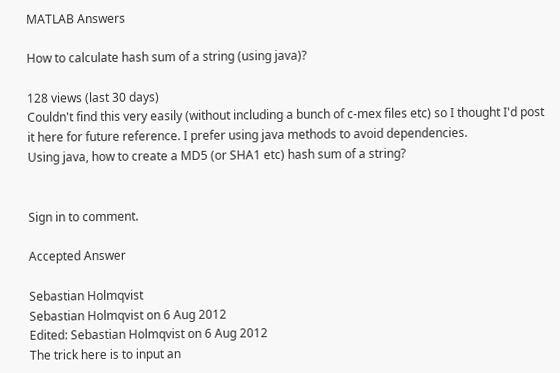MATLAB Answers

How to calculate hash sum of a string (using java)?

128 views (last 30 days)
Couldn't find this very easily (without including a bunch of c-mex files etc) so I thought I'd post it here for future reference. I prefer using java methods to avoid dependencies.
Using java, how to create a MD5 (or SHA1 etc) hash sum of a string?


Sign in to comment.

Accepted Answer

Sebastian Holmqvist
Sebastian Holmqvist on 6 Aug 2012
Edited: Sebastian Holmqvist on 6 Aug 2012
The trick here is to input an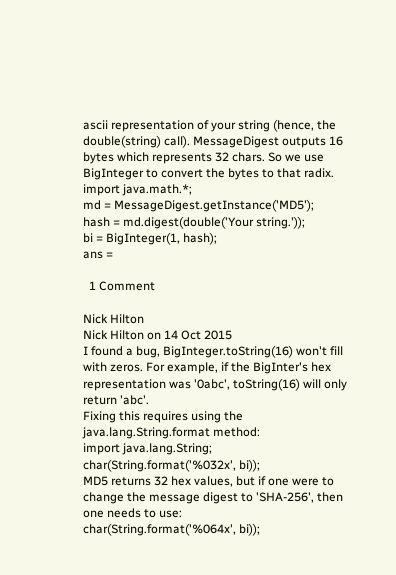ascii representation of your string (hence, the double(string) call). MessageDigest outputs 16 bytes which represents 32 chars. So we use BigInteger to convert the bytes to that radix.
import java.math.*;
md = MessageDigest.getInstance('MD5');
hash = md.digest(double('Your string.'));
bi = BigInteger(1, hash);
ans =

  1 Comment

Nick Hilton
Nick Hilton on 14 Oct 2015
I found a bug, BigInteger.toString(16) won't fill with zeros. For example, if the BigInter's hex representation was '0abc', toString(16) will only return 'abc'.
Fixing this requires using the java.lang.String.format method:
import java.lang.String;
char(String.format('%032x', bi));
MD5 returns 32 hex values, but if one were to change the message digest to 'SHA-256', then one needs to use:
char(String.format('%064x', bi));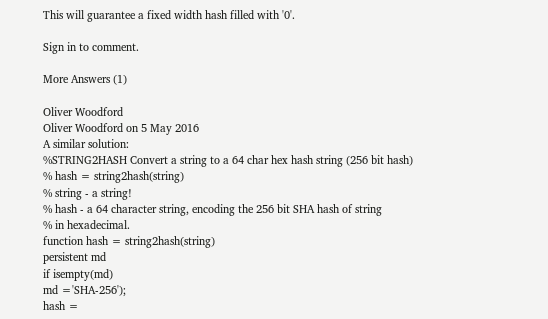This will guarantee a fixed width hash filled with '0'.

Sign in to comment.

More Answers (1)

Oliver Woodford
Oliver Woodford on 5 May 2016
A similar solution:
%STRING2HASH Convert a string to a 64 char hex hash string (256 bit hash)
% hash = string2hash(string)
% string - a string!
% hash - a 64 character string, encoding the 256 bit SHA hash of string
% in hexadecimal.
function hash = string2hash(string)
persistent md
if isempty(md)
md ='SHA-256');
hash =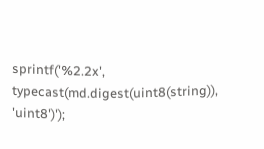sprintf('%2.2x', typecast(md.digest(uint8(string)), 'uint8')');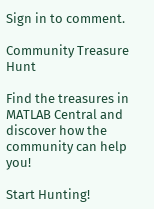Sign in to comment.

Community Treasure Hunt

Find the treasures in MATLAB Central and discover how the community can help you!

Start Hunting!